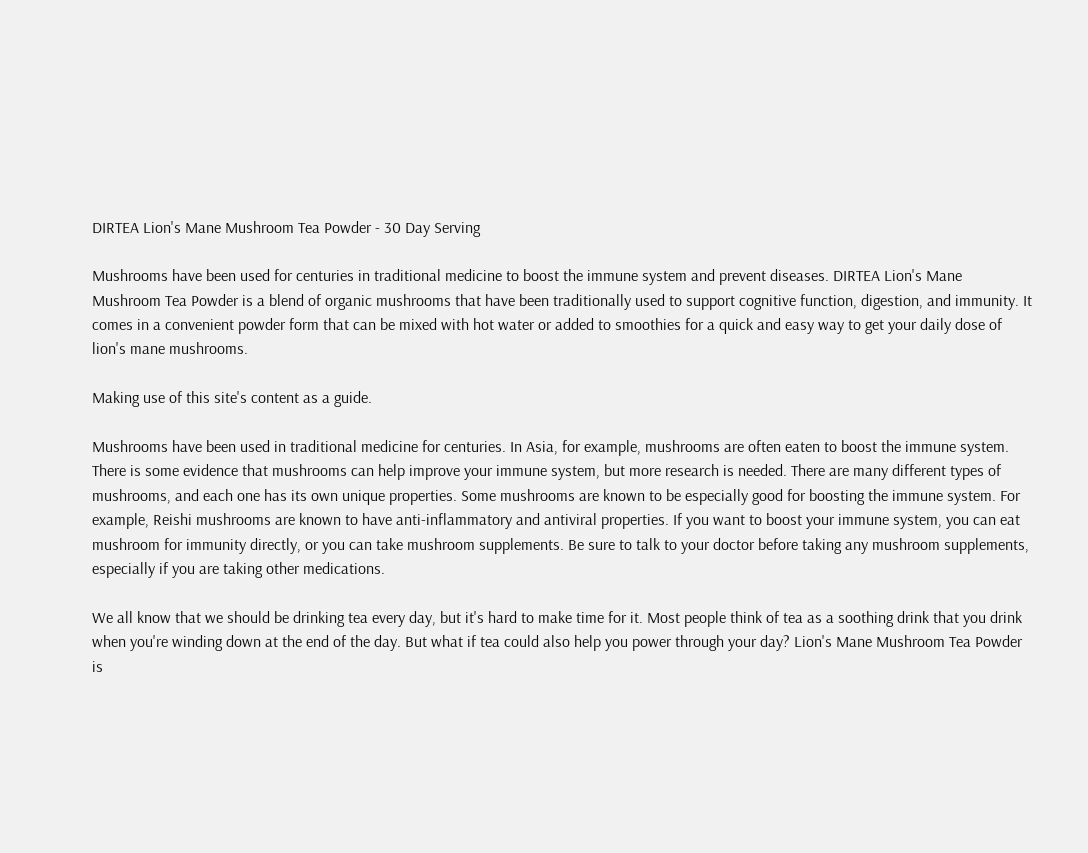DIRTEA Lion's Mane Mushroom Tea Powder - 30 Day Serving

Mushrooms have been used for centuries in traditional medicine to boost the immune system and prevent diseases. DIRTEA Lion's Mane Mushroom Tea Powder is a blend of organic mushrooms that have been traditionally used to support cognitive function, digestion, and immunity. It comes in a convenient powder form that can be mixed with hot water or added to smoothies for a quick and easy way to get your daily dose of lion's mane mushrooms.

Making use of this site's content as a guide.

Mushrooms have been used in traditional medicine for centuries. In Asia, for example, mushrooms are often eaten to boost the immune system. There is some evidence that mushrooms can help improve your immune system, but more research is needed. There are many different types of mushrooms, and each one has its own unique properties. Some mushrooms are known to be especially good for boosting the immune system. For example, Reishi mushrooms are known to have anti-inflammatory and antiviral properties. If you want to boost your immune system, you can eat mushroom for immunity directly, or you can take mushroom supplements. Be sure to talk to your doctor before taking any mushroom supplements, especially if you are taking other medications.

We all know that we should be drinking tea every day, but it's hard to make time for it. Most people think of tea as a soothing drink that you drink when you're winding down at the end of the day. But what if tea could also help you power through your day? Lion's Mane Mushroom Tea Powder is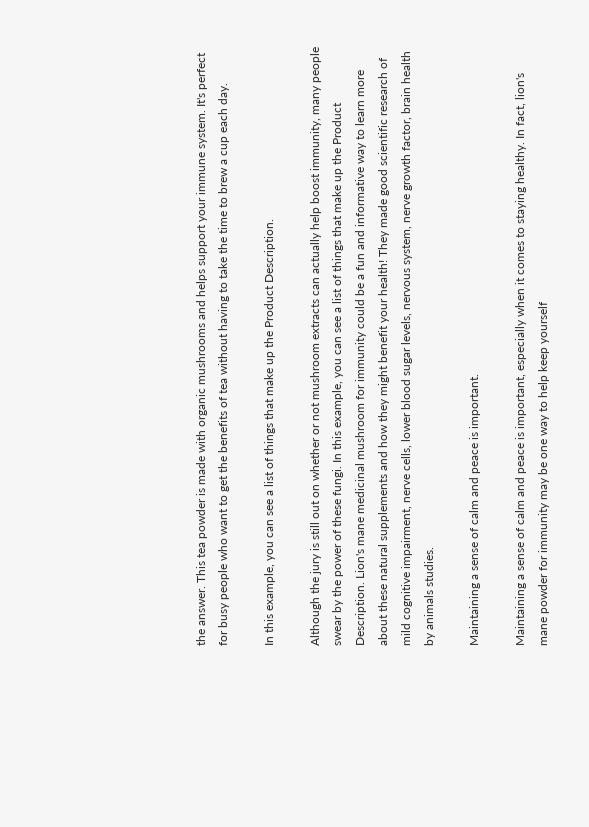the answer. This tea powder is made with organic mushrooms and helps support your immune system. It's perfect for busy people who want to get the benefits of tea without having to take the time to brew a cup each day.

In this example, you can see a list of things that make up the Product Description.

Although the jury is still out on whether or not mushroom extracts can actually help boost immunity, many people swear by the power of these fungi. In this example, you can see a list of things that make up the Product Description. Lion's mane medicinal mushroom for immunity could be a fun and informative way to learn more about these natural supplements and how they might benefit your health! They made good scientific research of mild cognitive impairment, nerve cells, lower blood sugar levels, nervous system, nerve growth factor, brain health by animals studies.

Maintaining a sense of calm and peace is important.

Maintaining a sense of calm and peace is important, especially when it comes to staying healthy. In fact, lion's mane powder for immunity may be one way to help keep yourself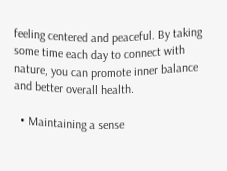feeling centered and peaceful. By taking some time each day to connect with nature, you can promote inner balance and better overall health.

  • Maintaining a sense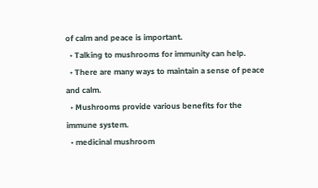of calm and peace is important.
  • Talking to mushrooms for immunity can help.
  • There are many ways to maintain a sense of peace and calm.
  • Mushrooms provide various benefits for the immune system.
  • medicinal mushroom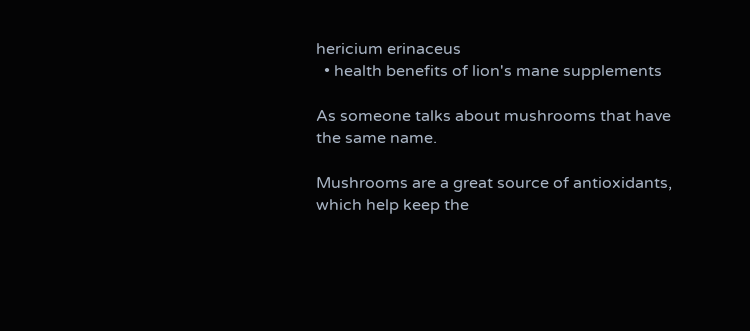hericium erinaceus
  • health benefits of lion's mane supplements

As someone talks about mushrooms that have the same name.

Mushrooms are a great source of antioxidants, which help keep the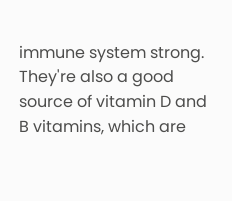immune system strong. They're also a good source of vitamin D and B vitamins, which are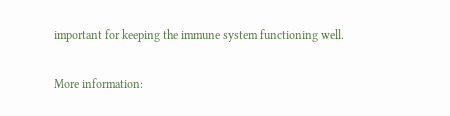important for keeping the immune system functioning well.

More information: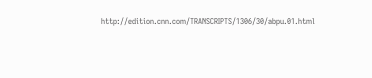http://edition.cnn.com/TRANSCRIPTS/1306/30/abpu.01.html